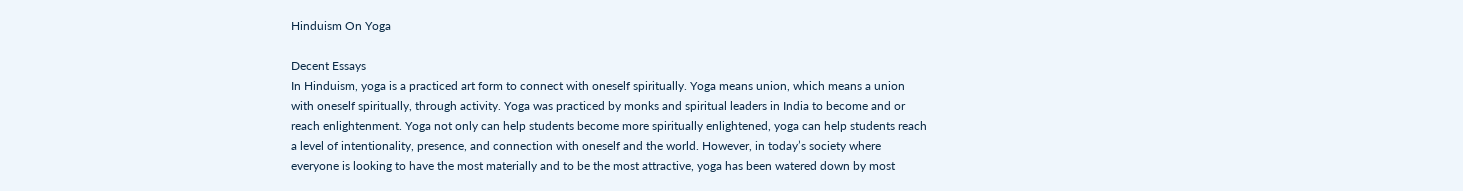Hinduism On Yoga

Decent Essays
In Hinduism, yoga is a practiced art form to connect with oneself spiritually. Yoga means union, which means a union with oneself spiritually, through activity. Yoga was practiced by monks and spiritual leaders in India to become and or reach enlightenment. Yoga not only can help students become more spiritually enlightened, yoga can help students reach a level of intentionality, presence, and connection with oneself and the world. However, in today’s society where everyone is looking to have the most materially and to be the most attractive, yoga has been watered down by most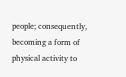people; consequently, becoming a form of physical activity to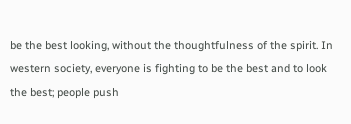be the best looking, without the thoughtfulness of the spirit. In western society, everyone is fighting to be the best and to look the best; people push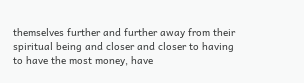themselves further and further away from their spiritual being and closer and closer to having to have the most money, have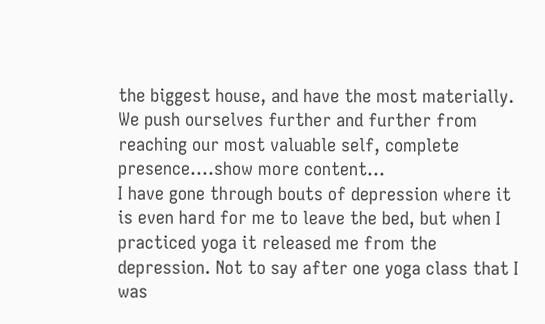the biggest house, and have the most materially. We push ourselves further and further from reaching our most valuable self, complete presence.…show more content…
I have gone through bouts of depression where it is even hard for me to leave the bed, but when I practiced yoga it released me from the depression. Not to say after one yoga class that I was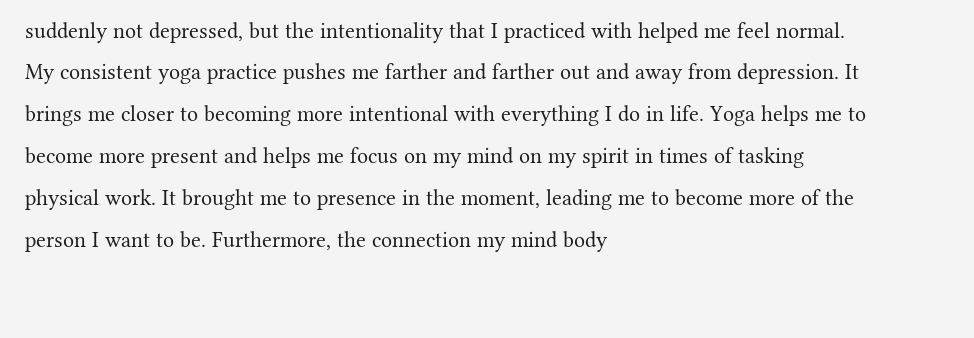suddenly not depressed, but the intentionality that I practiced with helped me feel normal. My consistent yoga practice pushes me farther and farther out and away from depression. It brings me closer to becoming more intentional with everything I do in life. Yoga helps me to become more present and helps me focus on my mind on my spirit in times of tasking physical work. It brought me to presence in the moment, leading me to become more of the person I want to be. Furthermore, the connection my mind body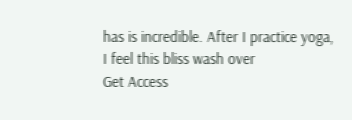has is incredible. After I practice yoga, I feel this bliss wash over
Get Access